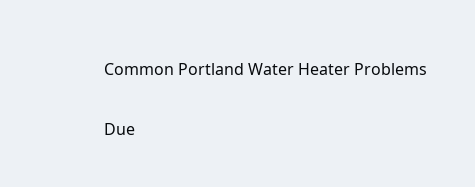Common Portland Water Heater Problems

Due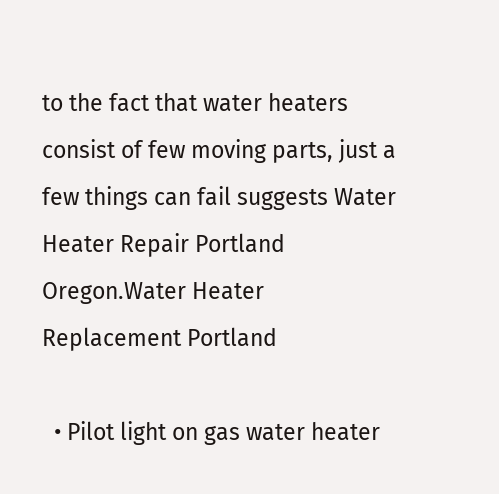to the fact that water heaters consist of few moving parts, just a few things can fail suggests Water Heater Repair Portland Oregon.Water Heater Replacement Portland

  • Pilot light on gas water heater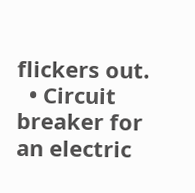flickers out.
  • Circuit breaker for an electric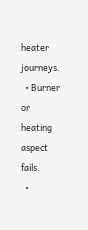heater journeys.
  • Burner or heating aspect fails.
  •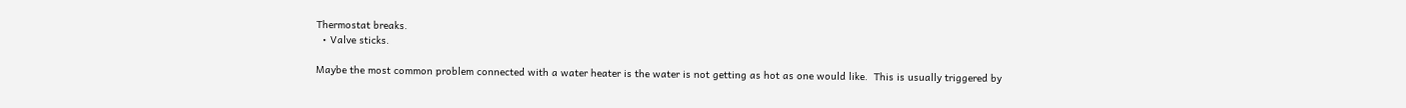Thermostat breaks.
  • Valve sticks.

Maybe the most common problem connected with a water heater is the water is not getting as hot as one would like.  This is usually triggered by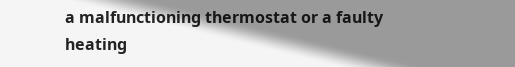a malfunctioning thermostat or a faulty heating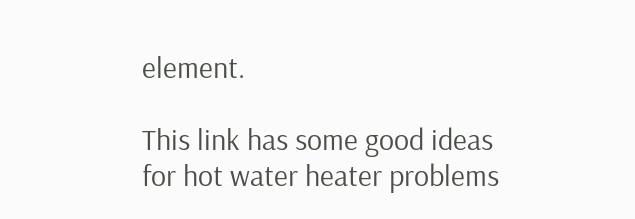element.

This link has some good ideas for hot water heater problems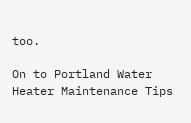too.

On to Portland Water Heater Maintenance Tips